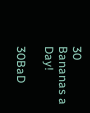30 Bananas a Day!

30BaD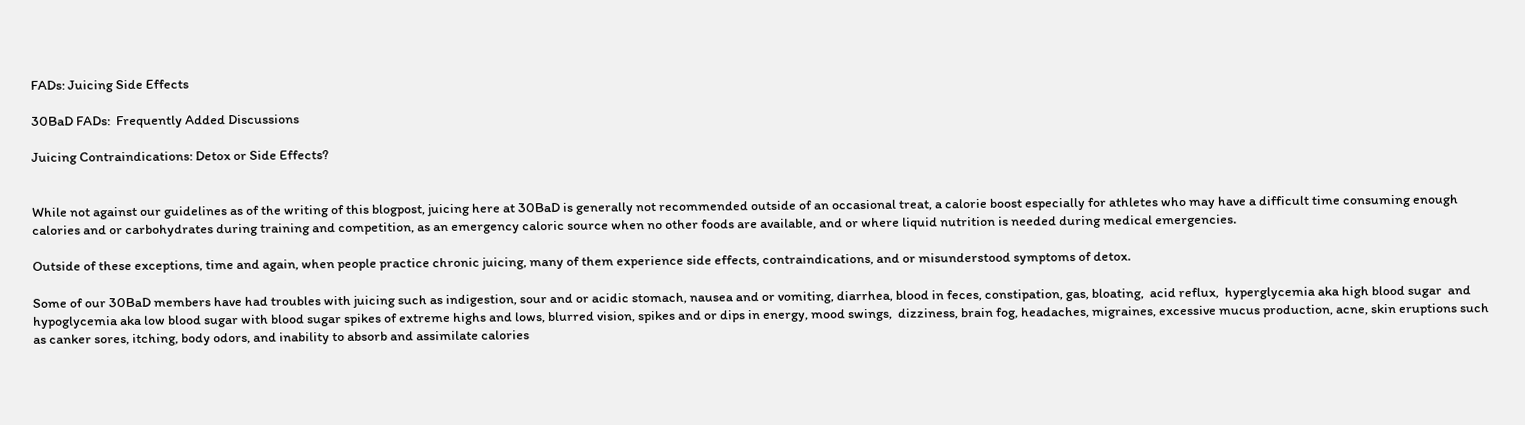FADs: Juicing Side Effects

30BaD FADs:  Frequently Added Discussions

Juicing Contraindications: Detox or Side Effects?


While not against our guidelines as of the writing of this blogpost, juicing here at 30BaD is generally not recommended outside of an occasional treat, a calorie boost especially for athletes who may have a difficult time consuming enough calories and or carbohydrates during training and competition, as an emergency caloric source when no other foods are available, and or where liquid nutrition is needed during medical emergencies.

Outside of these exceptions, time and again, when people practice chronic juicing, many of them experience side effects, contraindications, and or misunderstood symptoms of detox.

Some of our 30BaD members have had troubles with juicing such as indigestion, sour and or acidic stomach, nausea and or vomiting, diarrhea, blood in feces, constipation, gas, bloating,  acid reflux,  hyperglycemia aka high blood sugar  and hypoglycemia aka low blood sugar with blood sugar spikes of extreme highs and lows, blurred vision, spikes and or dips in energy, mood swings,  dizziness, brain fog, headaches, migraines, excessive mucus production, acne, skin eruptions such as canker sores, itching, body odors, and inability to absorb and assimilate calories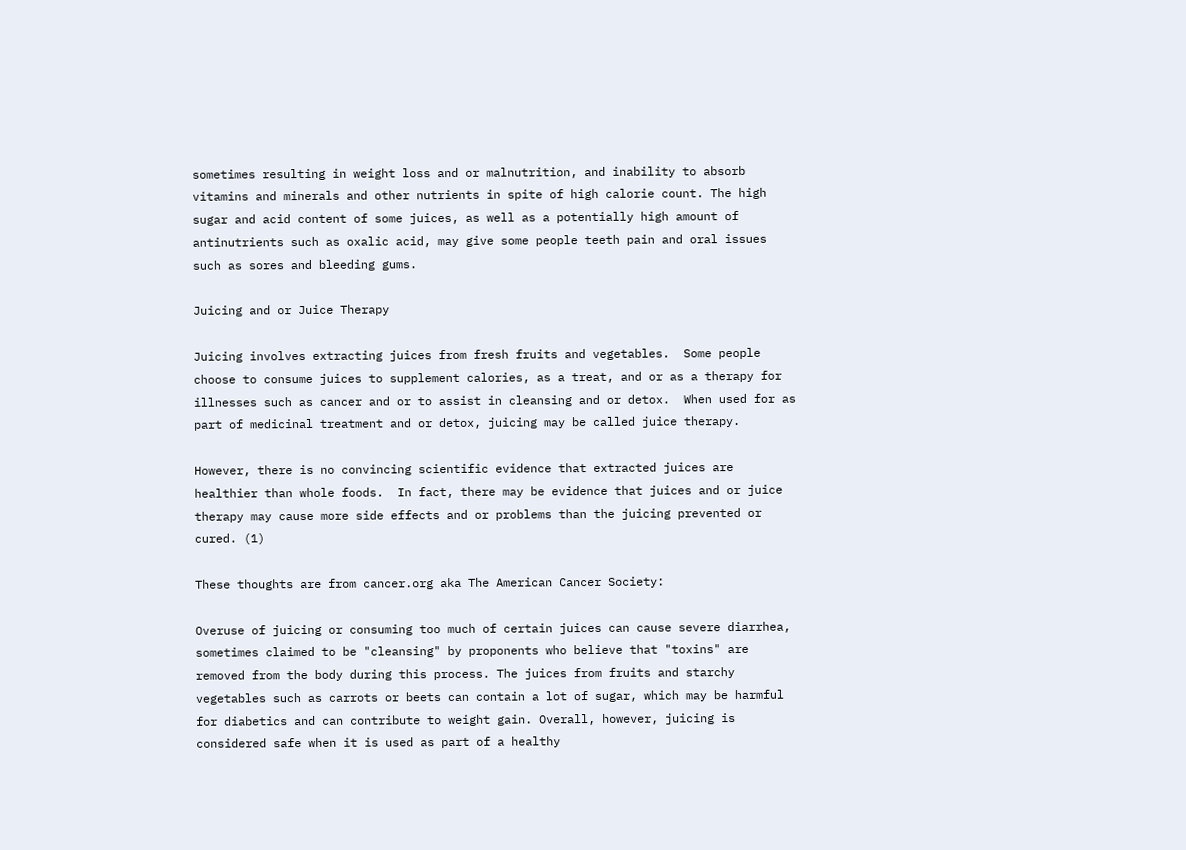sometimes resulting in weight loss and or malnutrition, and inability to absorb vitamins and minerals and other nutrients in spite of high calorie count. The high sugar and acid content of some juices, as well as a potentially high amount of antinutrients such as oxalic acid, may give some people teeth pain and oral issues such as sores and bleeding gums.

Juicing and or Juice Therapy

Juicing involves extracting juices from fresh fruits and vegetables.  Some people choose to consume juices to supplement calories, as a treat, and or as a therapy for illnesses such as cancer and or to assist in cleansing and or detox.  When used for as part of medicinal treatment and or detox, juicing may be called juice therapy.

However, there is no convincing scientific evidence that extracted juices are healthier than whole foods.  In fact, there may be evidence that juices and or juice therapy may cause more side effects and or problems than the juicing prevented or cured. (1)

These thoughts are from cancer.org aka The American Cancer Society:

Overuse of juicing or consuming too much of certain juices can cause severe diarrhea, sometimes claimed to be "cleansing" by proponents who believe that "toxins" are removed from the body during this process. The juices from fruits and starchy vegetables such as carrots or beets can contain a lot of sugar, which may be harmful for diabetics and can contribute to weight gain. Overall, however, juicing is considered safe when it is used as part of a healthy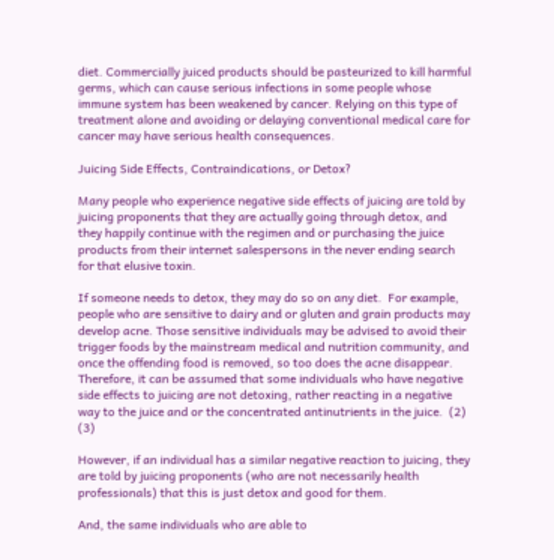diet. Commercially juiced products should be pasteurized to kill harmful germs, which can cause serious infections in some people whose immune system has been weakened by cancer. Relying on this type of treatment alone and avoiding or delaying conventional medical care for cancer may have serious health consequences.

Juicing Side Effects, Contraindications, or Detox?

Many people who experience negative side effects of juicing are told by juicing proponents that they are actually going through detox, and they happily continue with the regimen and or purchasing the juice products from their internet salespersons in the never ending search for that elusive toxin.

If someone needs to detox, they may do so on any diet.  For example, people who are sensitive to dairy and or gluten and grain products may develop acne. Those sensitive individuals may be advised to avoid their trigger foods by the mainstream medical and nutrition community, and once the offending food is removed, so too does the acne disappear.  Therefore, it can be assumed that some individuals who have negative side effects to juicing are not detoxing, rather reacting in a negative way to the juice and or the concentrated antinutrients in the juice.  (2) (3)

However, if an individual has a similar negative reaction to juicing, they are told by juicing proponents (who are not necessarily health professionals) that this is just detox and good for them.

And, the same individuals who are able to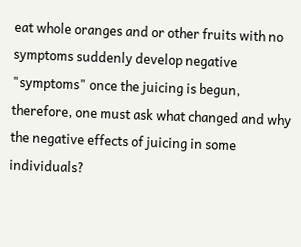eat whole oranges and or other fruits with no symptoms suddenly develop negative "symptoms" once the juicing is begun, therefore, one must ask what changed and why the negative effects of juicing in some individuals?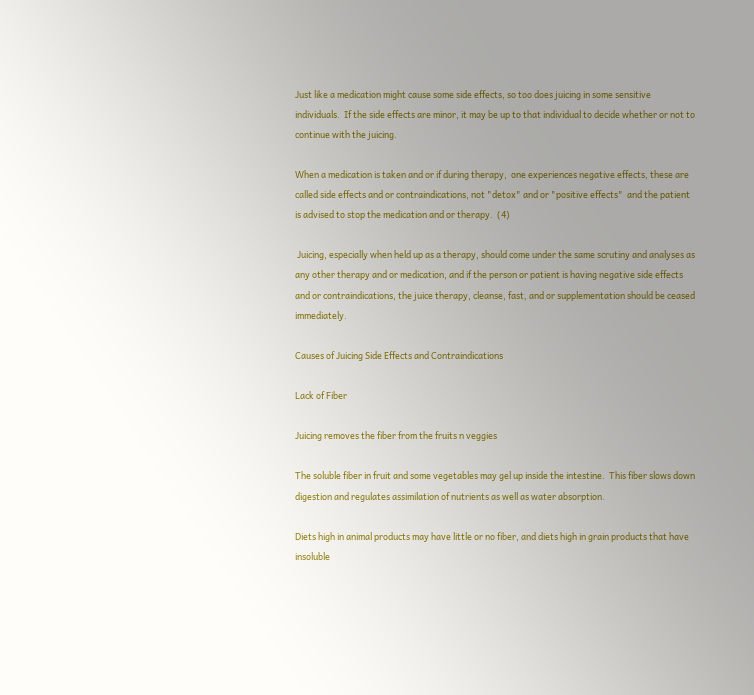Just like a medication might cause some side effects, so too does juicing in some sensitive individuals.  If the side effects are minor, it may be up to that individual to decide whether or not to continue with the juicing.

When a medication is taken and or if during therapy,  one experiences negative effects, these are called side effects and or contraindications, not "detox" and or "positive effects"  and the patient is advised to stop the medication and or therapy.  (4)

 Juicing, especially when held up as a therapy, should come under the same scrutiny and analyses as any other therapy and or medication, and if the person or patient is having negative side effects and or contraindications, the juice therapy, cleanse, fast, and or supplementation should be ceased immediately.

Causes of Juicing Side Effects and Contraindications

Lack of Fiber

Juicing removes the fiber from the fruits n veggies

The soluble fiber in fruit and some vegetables may gel up inside the intestine.  This fiber slows down digestion and regulates assimilation of nutrients as well as water absorption.

Diets high in animal products may have little or no fiber, and diets high in grain products that have insoluble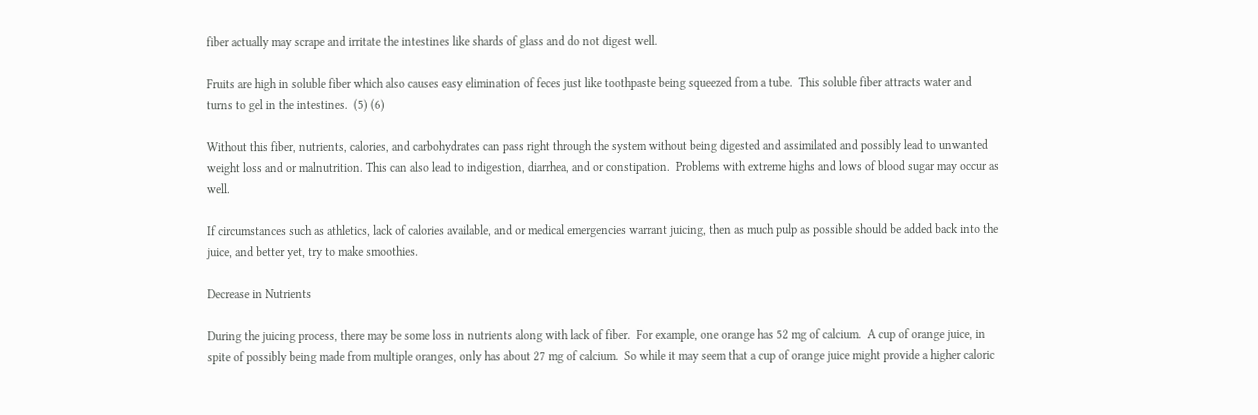fiber actually may scrape and irritate the intestines like shards of glass and do not digest well.

Fruits are high in soluble fiber which also causes easy elimination of feces just like toothpaste being squeezed from a tube.  This soluble fiber attracts water and turns to gel in the intestines.  (5) (6)

Without this fiber, nutrients, calories, and carbohydrates can pass right through the system without being digested and assimilated and possibly lead to unwanted weight loss and or malnutrition. This can also lead to indigestion, diarrhea, and or constipation.  Problems with extreme highs and lows of blood sugar may occur as well.

If circumstances such as athletics, lack of calories available, and or medical emergencies warrant juicing, then as much pulp as possible should be added back into the juice, and better yet, try to make smoothies.

Decrease in Nutrients

During the juicing process, there may be some loss in nutrients along with lack of fiber.  For example, one orange has 52 mg of calcium.  A cup of orange juice, in spite of possibly being made from multiple oranges, only has about 27 mg of calcium.  So while it may seem that a cup of orange juice might provide a higher caloric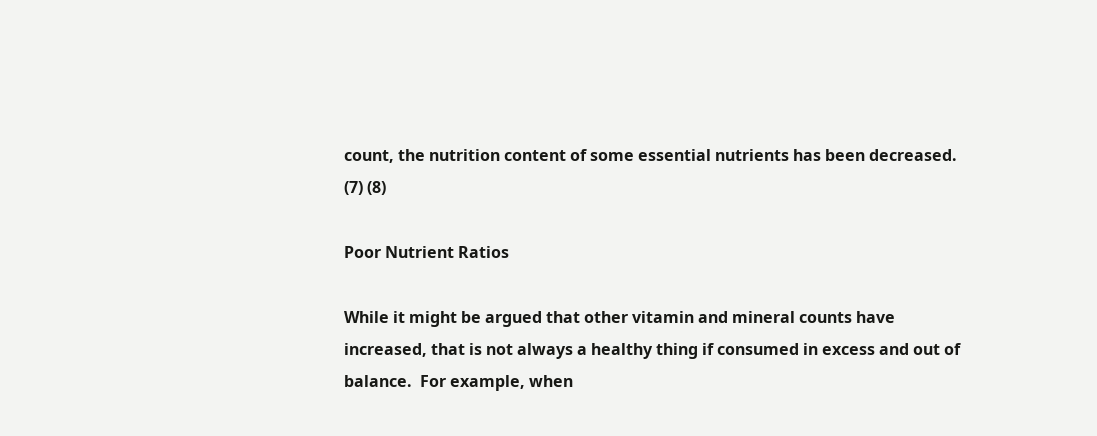count, the nutrition content of some essential nutrients has been decreased.  (7) (8)

Poor Nutrient Ratios

While it might be argued that other vitamin and mineral counts have increased, that is not always a healthy thing if consumed in excess and out of balance.  For example, when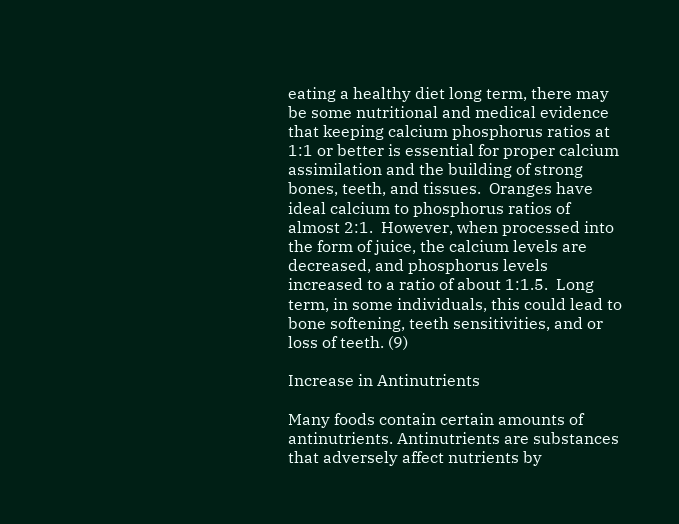eating a healthy diet long term, there may be some nutritional and medical evidence that keeping calcium phosphorus ratios at 1:1 or better is essential for proper calcium assimilation and the building of strong bones, teeth, and tissues.  Oranges have ideal calcium to phosphorus ratios of almost 2:1.  However, when processed into the form of juice, the calcium levels are decreased, and phosphorus levels increased to a ratio of about 1:1.5.  Long term, in some individuals, this could lead to bone softening, teeth sensitivities, and or loss of teeth. (9)

Increase in Antinutrients

Many foods contain certain amounts of antinutrients. Antinutrients are substances that adversely affect nutrients by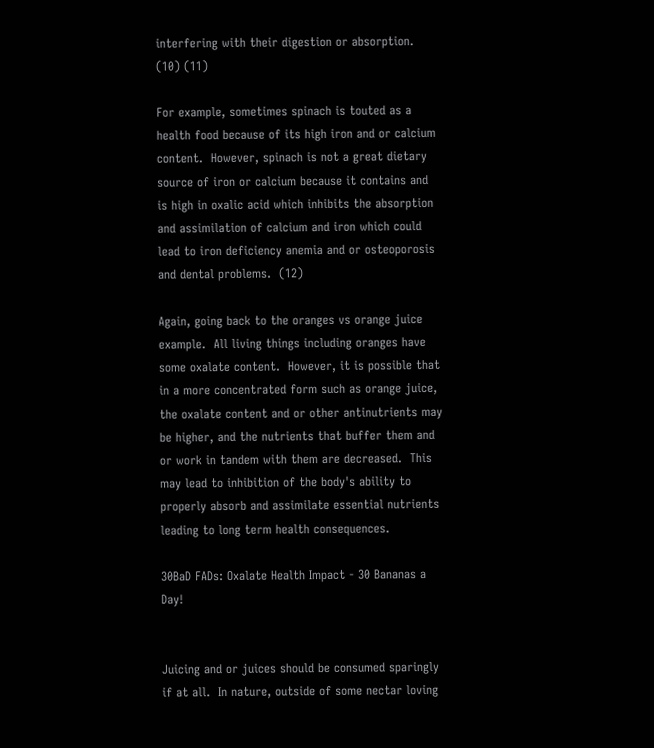interfering with their digestion or absorption. (10) (11)

For example, sometimes spinach is touted as a health food because of its high iron and or calcium content.  However, spinach is not a great dietary source of iron or calcium because it contains and is high in oxalic acid which inhibits the absorption and assimilation of calcium and iron which could lead to iron deficiency anemia and or osteoporosis and dental problems.  (12)

Again, going back to the oranges vs orange juice example.  All living things including oranges have some oxalate content.  However, it is possible that in a more concentrated form such as orange juice, the oxalate content and or other antinutrients may be higher, and the nutrients that buffer them and or work in tandem with them are decreased.  This may lead to inhibition of the body's ability to properly absorb and assimilate essential nutrients leading to long term health consequences.

30BaD FADs: Oxalate Health Impact - 30 Bananas a Day!


Juicing and or juices should be consumed sparingly if at all.  In nature, outside of some nectar loving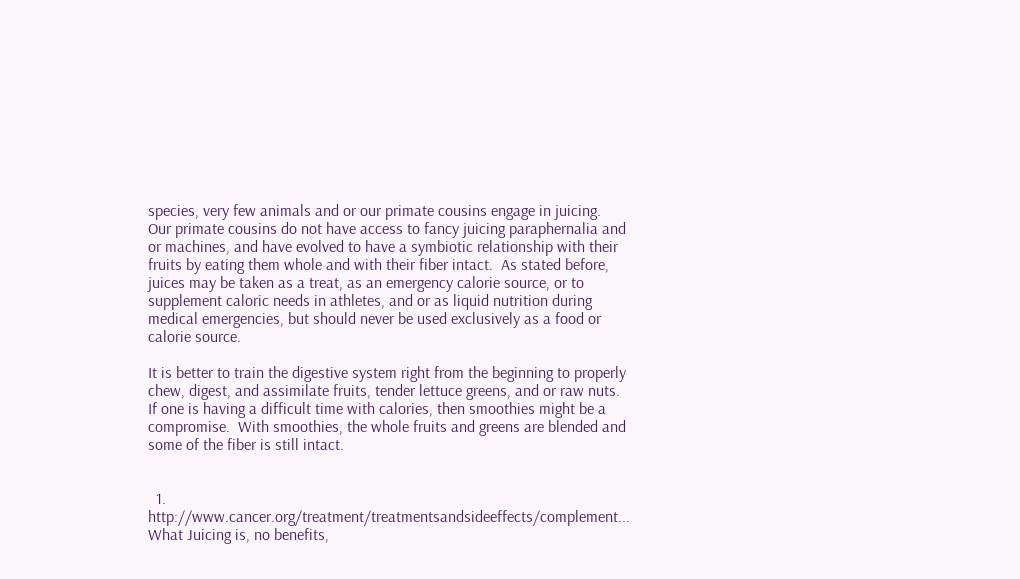species, very few animals and or our primate cousins engage in juicing.  Our primate cousins do not have access to fancy juicing paraphernalia and or machines, and have evolved to have a symbiotic relationship with their fruits by eating them whole and with their fiber intact.  As stated before, juices may be taken as a treat, as an emergency calorie source, or to supplement caloric needs in athletes, and or as liquid nutrition during medical emergencies, but should never be used exclusively as a food or calorie source.

It is better to train the digestive system right from the beginning to properly chew, digest, and assimilate fruits, tender lettuce greens, and or raw nuts.  If one is having a difficult time with calories, then smoothies might be a compromise.  With smoothies, the whole fruits and greens are blended and some of the fiber is still intact.


  1. http://www.cancer.org/treatment/treatmentsandsideeffects/complement...  What Juicing is, no benefits,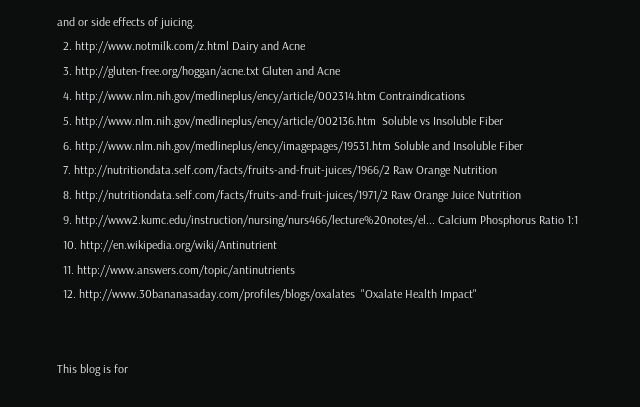and or side effects of juicing.
  2. http://www.notmilk.com/z.html Dairy and Acne
  3. http://gluten-free.org/hoggan/acne.txt Gluten and Acne
  4. http://www.nlm.nih.gov/medlineplus/ency/article/002314.htm Contraindications
  5. http://www.nlm.nih.gov/medlineplus/ency/article/002136.htm  Soluble vs Insoluble Fiber
  6. http://www.nlm.nih.gov/medlineplus/ency/imagepages/19531.htm Soluble and Insoluble Fiber
  7. http://nutritiondata.self.com/facts/fruits-and-fruit-juices/1966/2 Raw Orange Nutrition
  8. http://nutritiondata.self.com/facts/fruits-and-fruit-juices/1971/2 Raw Orange Juice Nutrition
  9. http://www2.kumc.edu/instruction/nursing/nurs466/lecture%20notes/el... Calcium Phosphorus Ratio 1:1
  10. http://en.wikipedia.org/wiki/Antinutrient
  11. http://www.answers.com/topic/antinutrients
  12. http://www.30bananasaday.com/profiles/blogs/oxalates  "Oxalate Health Impact"


This blog is for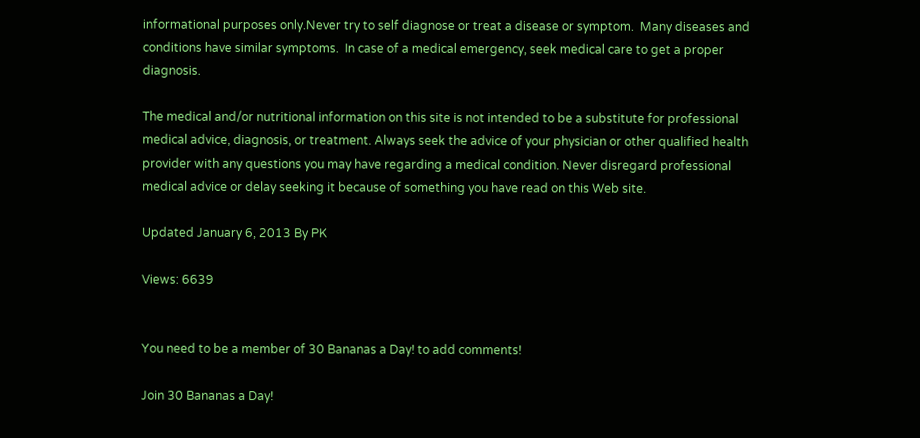informational purposes only.Never try to self diagnose or treat a disease or symptom.  Many diseases and conditions have similar symptoms.  In case of a medical emergency, seek medical care to get a proper diagnosis.

The medical and/or nutritional information on this site is not intended to be a substitute for professional  medical advice, diagnosis, or treatment. Always seek the advice of your physician or other qualified health
provider with any questions you may have regarding a medical condition. Never disregard professional
medical advice or delay seeking it because of something you have read on this Web site.

Updated January 6, 2013 By PK

Views: 6639


You need to be a member of 30 Bananas a Day! to add comments!

Join 30 Bananas a Day!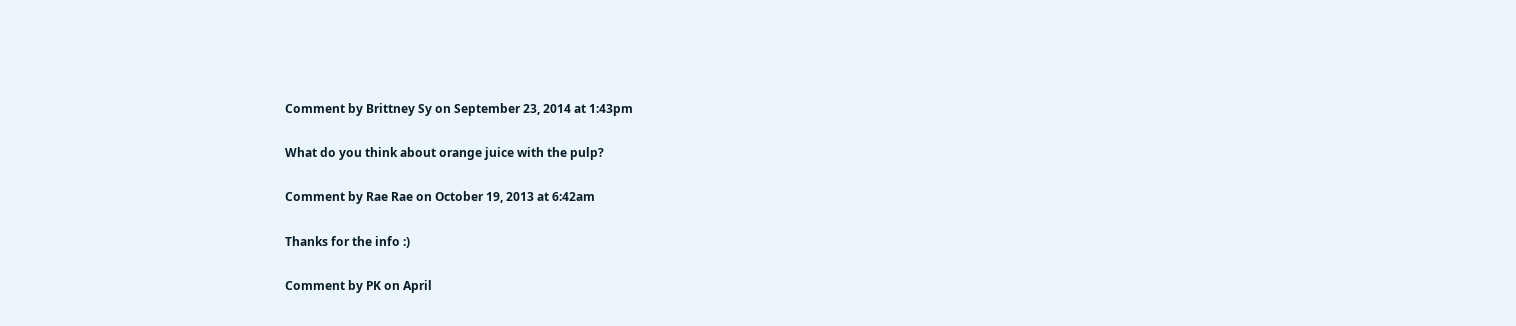Comment by Brittney Sy on September 23, 2014 at 1:43pm

What do you think about orange juice with the pulp?

Comment by Rae Rae on October 19, 2013 at 6:42am

Thanks for the info :)

Comment by PK on April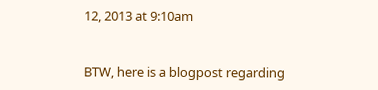12, 2013 at 9:10am


BTW, here is a blogpost regarding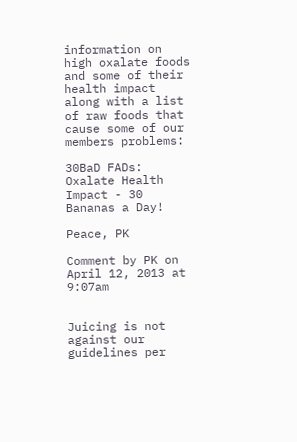information on high oxalate foods and some of their health impact along with a list of raw foods that cause some of our members problems:

30BaD FADs: Oxalate Health Impact - 30 Bananas a Day!

Peace, PK

Comment by PK on April 12, 2013 at 9:07am


Juicing is not against our guidelines per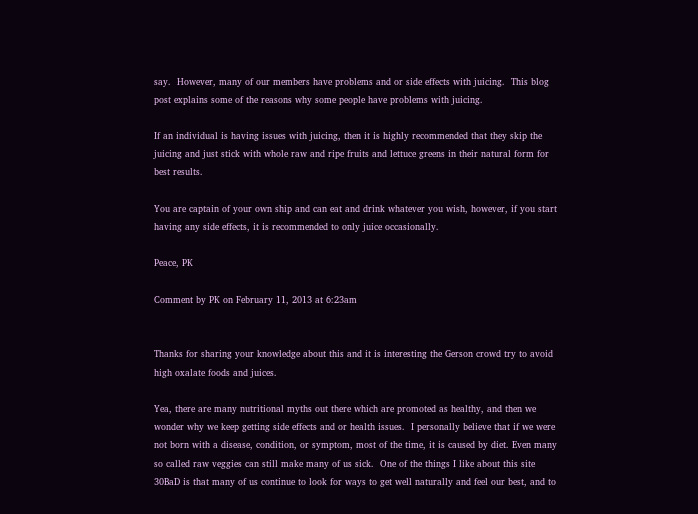say.  However, many of our members have problems and or side effects with juicing.  This blog post explains some of the reasons why some people have problems with juicing.

If an individual is having issues with juicing, then it is highly recommended that they skip the juicing and just stick with whole raw and ripe fruits and lettuce greens in their natural form for best results.

You are captain of your own ship and can eat and drink whatever you wish, however, if you start having any side effects, it is recommended to only juice occasionally.

Peace, PK

Comment by PK on February 11, 2013 at 6:23am


Thanks for sharing your knowledge about this and it is interesting the Gerson crowd try to avoid high oxalate foods and juices.

Yea, there are many nutritional myths out there which are promoted as healthy, and then we wonder why we keep getting side effects and or health issues.  I personally believe that if we were not born with a disease, condition, or symptom, most of the time, it is caused by diet. Even many so called raw veggies can still make many of us sick.  One of the things I like about this site 30BaD is that many of us continue to look for ways to get well naturally and feel our best, and to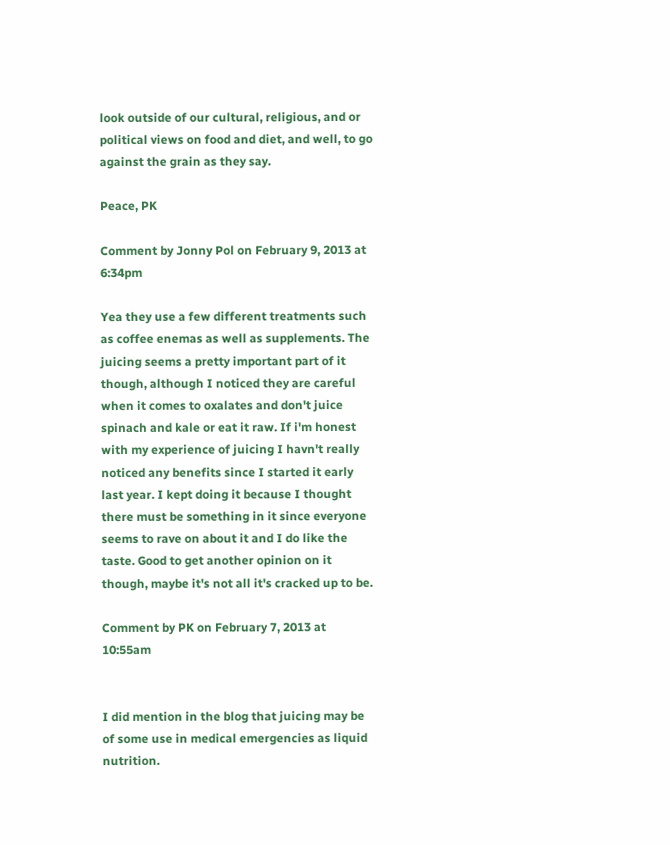look outside of our cultural, religious, and or political views on food and diet, and well, to go against the grain as they say.

Peace, PK

Comment by Jonny Pol on February 9, 2013 at 6:34pm

Yea they use a few different treatments such as coffee enemas as well as supplements. The juicing seems a pretty important part of it though, although I noticed they are careful when it comes to oxalates and don't juice spinach and kale or eat it raw. If i'm honest with my experience of juicing I havn't really noticed any benefits since I started it early last year. I kept doing it because I thought there must be something in it since everyone seems to rave on about it and I do like the taste. Good to get another opinion on it though, maybe it's not all it's cracked up to be.

Comment by PK on February 7, 2013 at 10:55am


I did mention in the blog that juicing may be of some use in medical emergencies as liquid nutrition.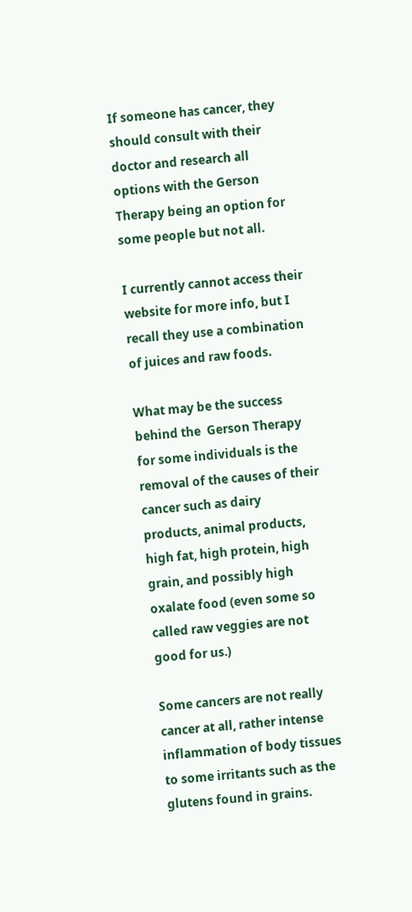If someone has cancer, they should consult with their doctor and research all options with the Gerson Therapy being an option for some people but not all.

I currently cannot access their website for more info, but I recall they use a combination of juices and raw foods.

What may be the success behind the  Gerson Therapy for some individuals is the removal of the causes of their cancer such as dairy  products, animal products, high fat, high protein, high grain, and possibly high oxalate food (even some so called raw veggies are not good for us.)

Some cancers are not really cancer at all, rather intense inflammation of body tissues to some irritants such as the glutens found in grains.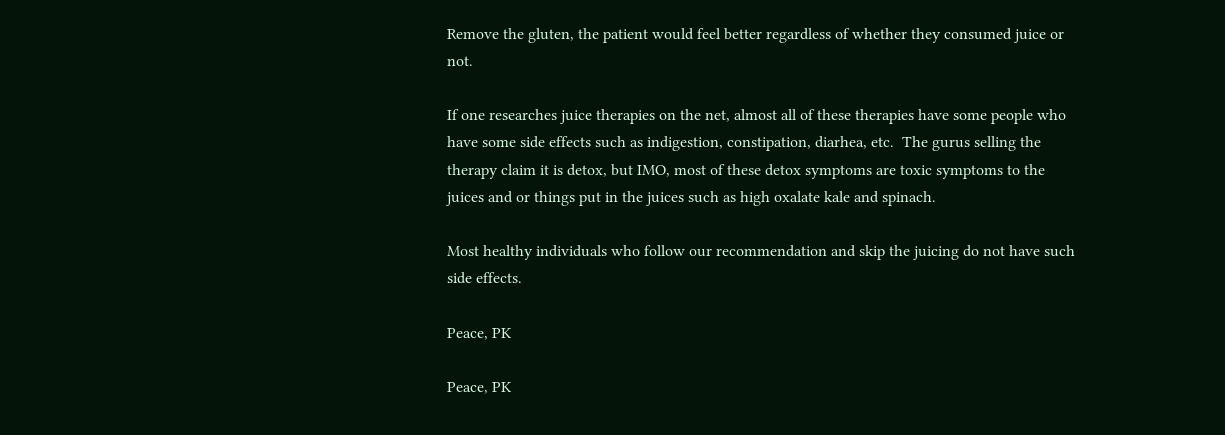Remove the gluten, the patient would feel better regardless of whether they consumed juice or not.

If one researches juice therapies on the net, almost all of these therapies have some people who have some side effects such as indigestion, constipation, diarhea, etc.  The gurus selling the therapy claim it is detox, but IMO, most of these detox symptoms are toxic symptoms to the juices and or things put in the juices such as high oxalate kale and spinach.

Most healthy individuals who follow our recommendation and skip the juicing do not have such side effects.

Peace, PK

Peace, PK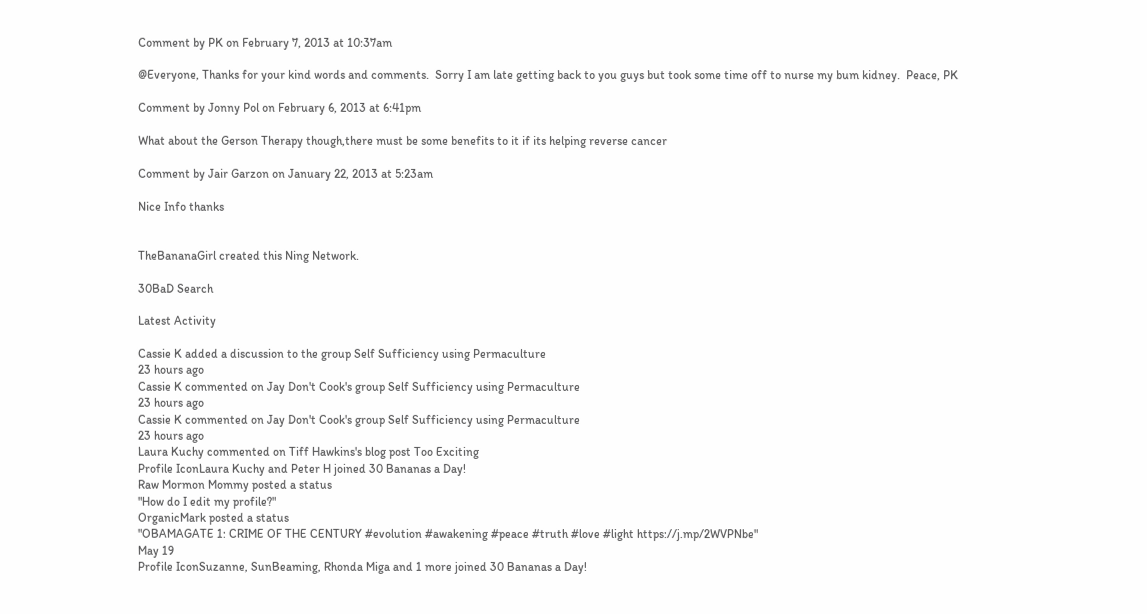Comment by PK on February 7, 2013 at 10:37am

@Everyone, Thanks for your kind words and comments.  Sorry I am late getting back to you guys but took some time off to nurse my bum kidney.  Peace, PK

Comment by Jonny Pol on February 6, 2013 at 6:41pm

What about the Gerson Therapy though,there must be some benefits to it if its helping reverse cancer

Comment by Jair Garzon on January 22, 2013 at 5:23am

Nice Info thanks


TheBananaGirl created this Ning Network.

30BaD Search

Latest Activity

Cassie K added a discussion to the group Self Sufficiency using Permaculture
23 hours ago
Cassie K commented on Jay Don't Cook's group Self Sufficiency using Permaculture
23 hours ago
Cassie K commented on Jay Don't Cook's group Self Sufficiency using Permaculture
23 hours ago
Laura Kuchy commented on Tiff Hawkins's blog post Too Exciting
Profile IconLaura Kuchy and Peter H joined 30 Bananas a Day!
Raw Mormon Mommy posted a status
"How do I edit my profile?"
OrganicMark posted a status
"OBAMAGATE 1: CRIME OF THE CENTURY #evolution #awakening #peace #truth #love #light https://j.mp/2WVPNbe"
May 19
Profile IconSuzanne, SunBeaming, Rhonda Miga and 1 more joined 30 Bananas a Day!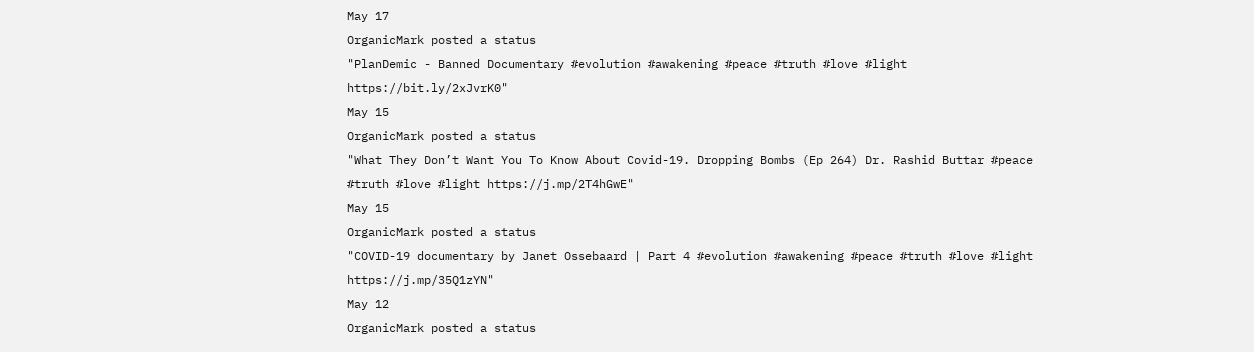May 17
OrganicMark posted a status
"PlanDemic - Banned Documentary #evolution #awakening #peace #truth #love #light https://bit.ly/2xJvrK0"
May 15
OrganicMark posted a status
"What They Don’t Want You To Know About Covid-19. Dropping Bombs (Ep 264) Dr. Rashid Buttar #peace #truth #love #light https://j.mp/2T4hGwE"
May 15
OrganicMark posted a status
"COVID-19 documentary by Janet Ossebaard | Part 4 #evolution #awakening #peace #truth #love #light https://j.mp/35Q1zYN"
May 12
OrganicMark posted a status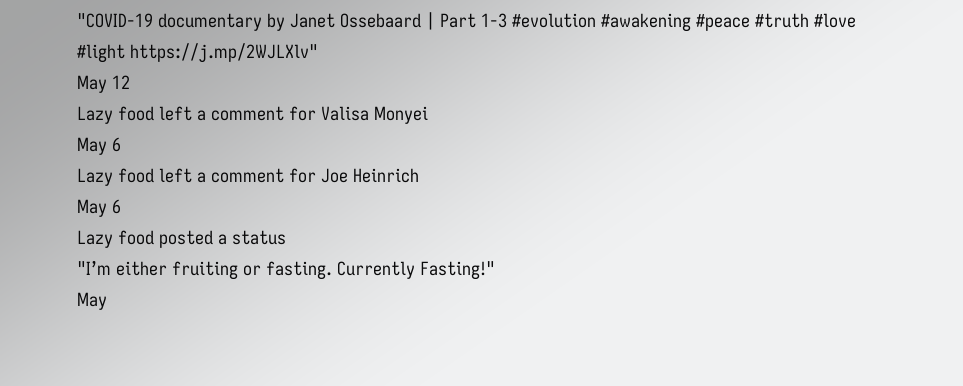"COVID-19 documentary by Janet Ossebaard | Part 1-3 #evolution #awakening #peace #truth #love #light https://j.mp/2WJLXlv"
May 12
Lazy food left a comment for Valisa Monyei
May 6
Lazy food left a comment for Joe Heinrich
May 6
Lazy food posted a status
"I’m either fruiting or fasting. Currently Fasting!"
May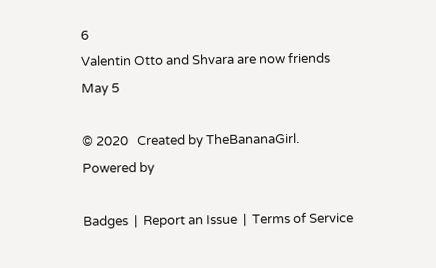6
Valentin Otto and Shvara are now friends
May 5

© 2020   Created by TheBananaGirl.   Powered by

Badges  |  Report an Issue  |  Terms of Service